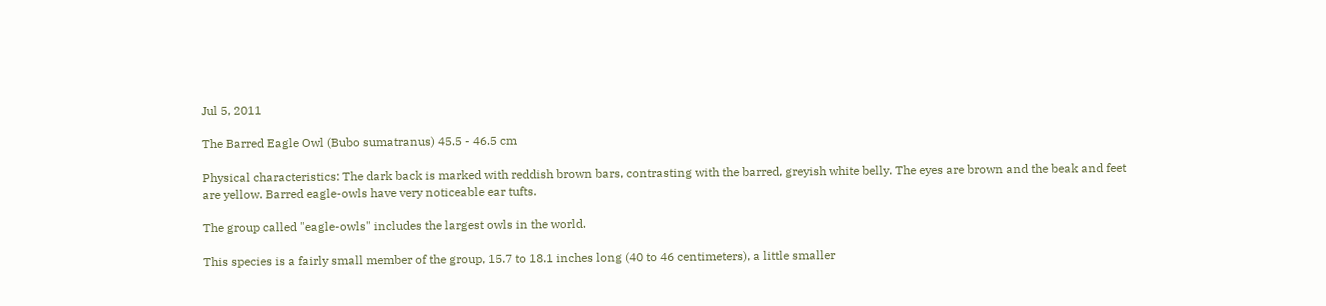Jul 5, 2011

The Barred Eagle Owl (Bubo sumatranus) 45.5 - 46.5 cm

Physical characteristics: The dark back is marked with reddish brown bars, contrasting with the barred, greyish white belly. The eyes are brown and the beak and feet are yellow. Barred eagle-owls have very noticeable ear tufts.

The group called "eagle-owls" includes the largest owls in the world.

This species is a fairly small member of the group, 15.7 to 18.1 inches long (40 to 46 centimeters), a little smaller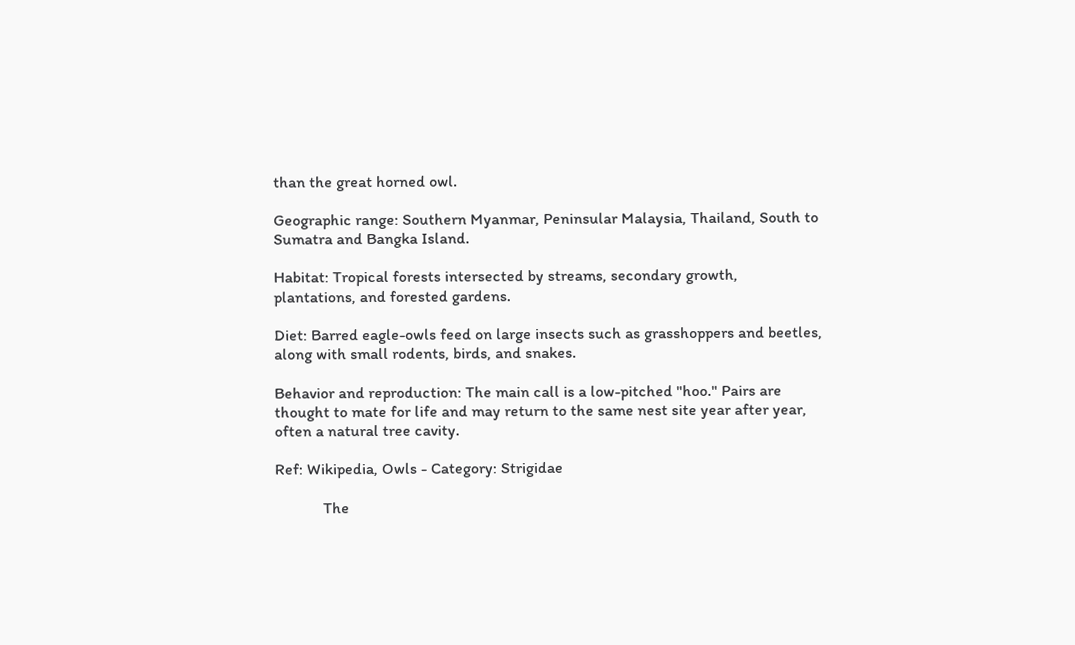than the great horned owl.

Geographic range: Southern Myanmar, Peninsular Malaysia, Thailand, South to Sumatra and Bangka Island.

Habitat: Tropical forests intersected by streams, secondary growth, plantations, and forested gardens.

Diet: Barred eagle-owls feed on large insects such as grasshoppers and beetles, along with small rodents, birds, and snakes.

Behavior and reproduction: The main call is a low-pitched "hoo." Pairs are thought to mate for life and may return to the same nest site year after year, often a natural tree cavity.

Ref: Wikipedia, Owls - Category: Strigidae

            The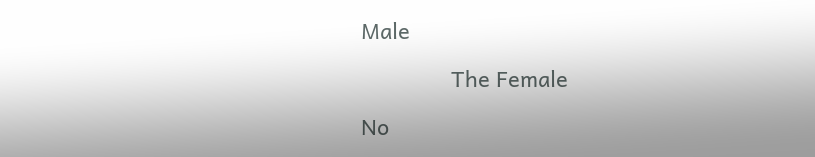Male

               The Female

No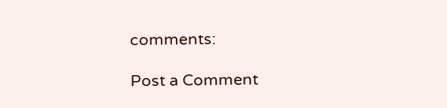comments:

Post a Comment